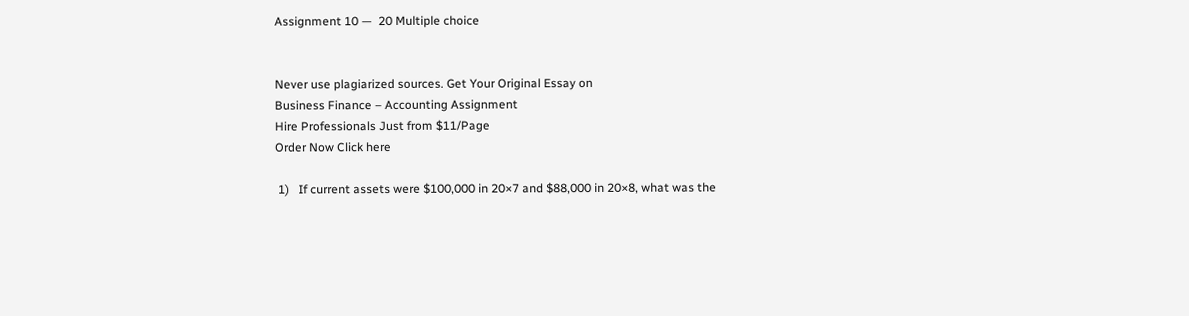Assignment 10 —  20 Multiple choice


Never use plagiarized sources. Get Your Original Essay on
Business Finance – Accounting Assignment
Hire Professionals Just from $11/Page
Order Now Click here

 1)   If current assets were $100,000 in 20×7 and $88,000 in 20×8, what was the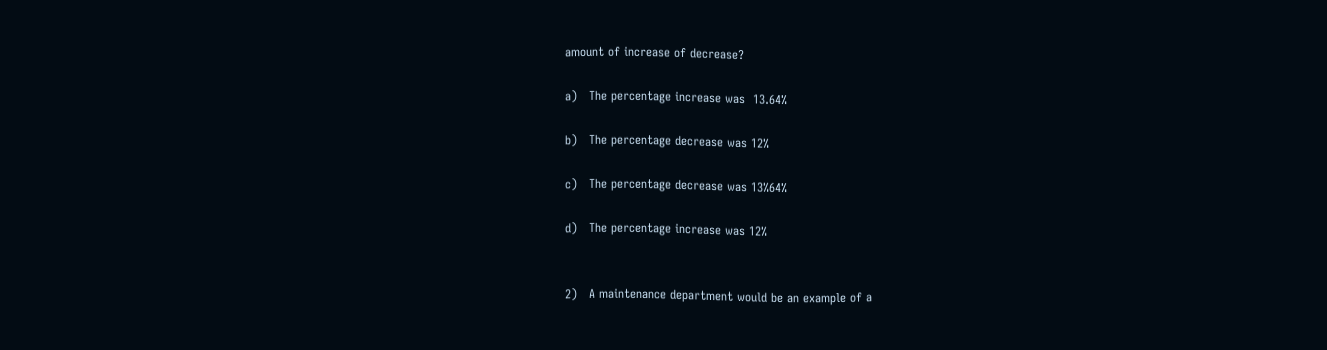amount of increase of decrease?

a)   The percentage increase was  13.64%

b)   The percentage decrease was 12%

c)   The percentage decrease was 13%64%

d)   The percentage increase was 12%


2)   A maintenance department would be an example of a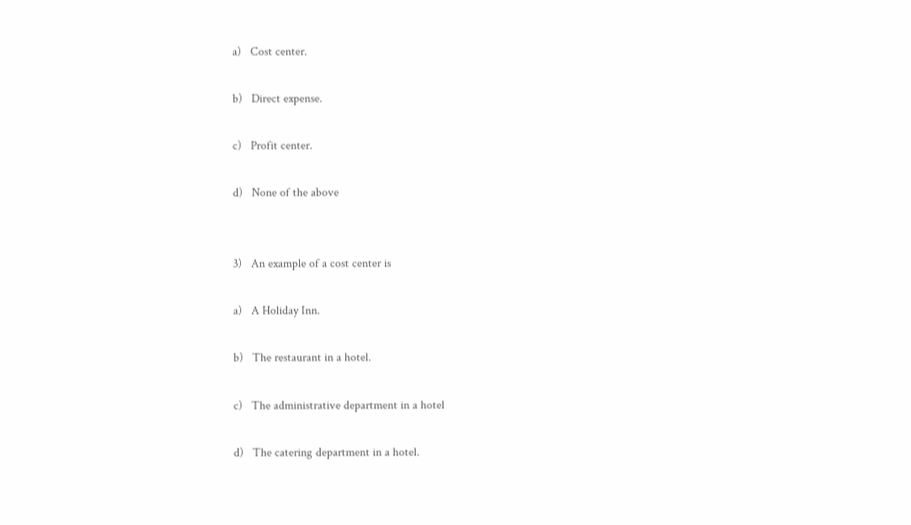a)   Cost center.

b)   Direct expense.

c)   Profit center.

d)   None of the above


3)   An example of a cost center is

a)   A Holiday Inn.

b)   The restaurant in a hotel.

c)   The administrative department in a hotel

d)   The catering department in a hotel.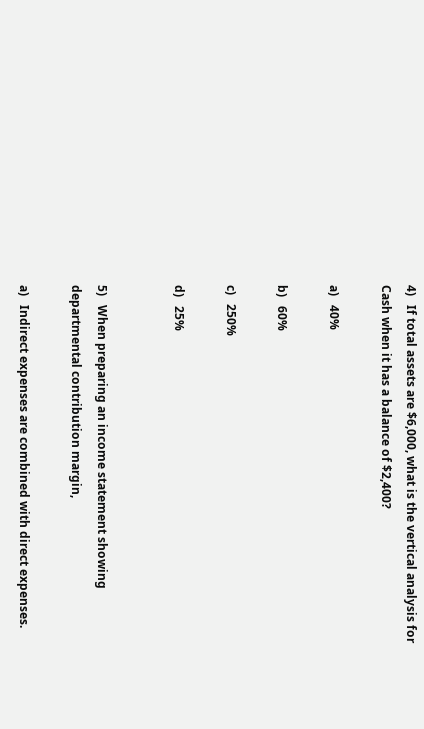4)   If total assets are $6,000, what is the vertical analysis for Cash when it has a balance of $2,400?

a)   40%

b)   60%

c)   250%

d)   25%


5)   When preparing an income statement showing departmental contribution margin,

a)   Indirect expenses are combined with direct expenses.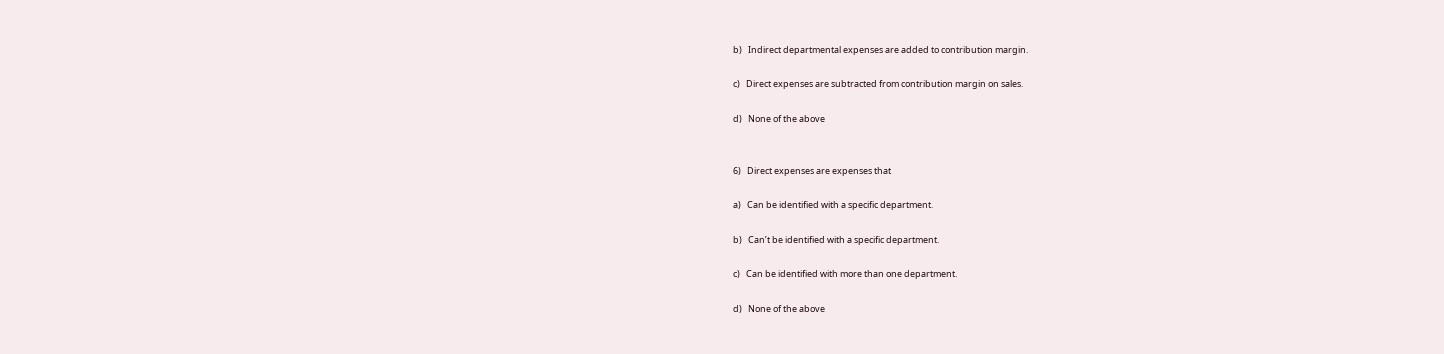b)   Indirect departmental expenses are added to contribution margin.

c)   Direct expenses are subtracted from contribution margin on sales.

d)   None of the above


6)   Direct expenses are expenses that

a)   Can be identified with a specific department.

b)   Can’t be identified with a specific department.

c)   Can be identified with more than one department.

d)   None of the above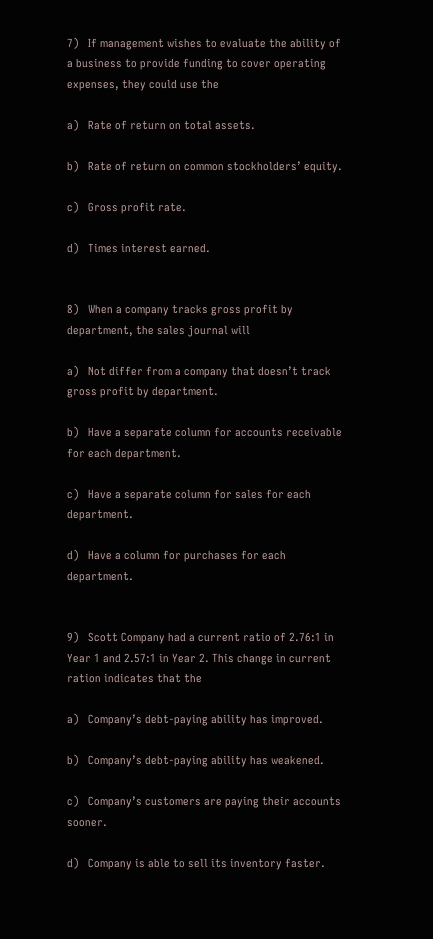7)   If management wishes to evaluate the ability of a business to provide funding to cover operating expenses, they could use the

a)   Rate of return on total assets.

b)   Rate of return on common stockholders’ equity.

c)   Gross profit rate.

d)   Times interest earned.


8)   When a company tracks gross profit by department, the sales journal will

a)   Not differ from a company that doesn’t track gross profit by department.

b)   Have a separate column for accounts receivable for each department.

c)   Have a separate column for sales for each department.

d)   Have a column for purchases for each department.


9)   Scott Company had a current ratio of 2.76:1 in Year 1 and 2.57:1 in Year 2. This change in current ration indicates that the

a)   Company’s debt-paying ability has improved.

b)   Company’s debt-paying ability has weakened.

c)   Company’s customers are paying their accounts sooner.

d)   Company is able to sell its inventory faster.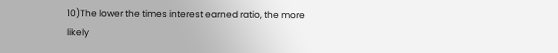10)The lower the times interest earned ratio, the more likely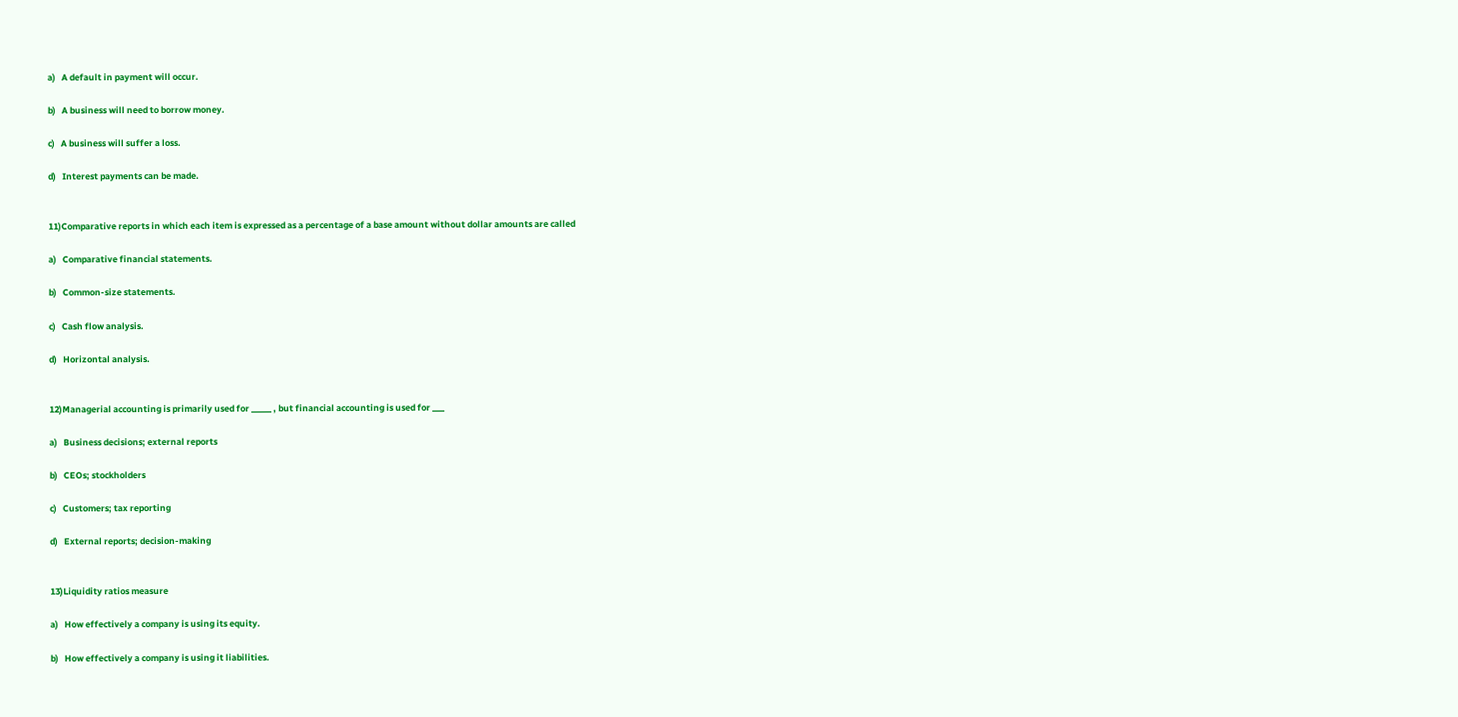a)   A default in payment will occur.

b)   A business will need to borrow money.

c)   A business will suffer a loss.

d)   Interest payments can be made.


11)Comparative reports in which each item is expressed as a percentage of a base amount without dollar amounts are called

a)   Comparative financial statements.

b)   Common-size statements.

c)   Cash flow analysis.

d)   Horizontal analysis.


12)Managerial accounting is primarily used for _____ , but financial accounting is used for ___

a)   Business decisions; external reports

b)   CEOs; stockholders

c)   Customers; tax reporting

d)   External reports; decision-making


13)Liquidity ratios measure

a)   How effectively a company is using its equity.

b)   How effectively a company is using it liabilities.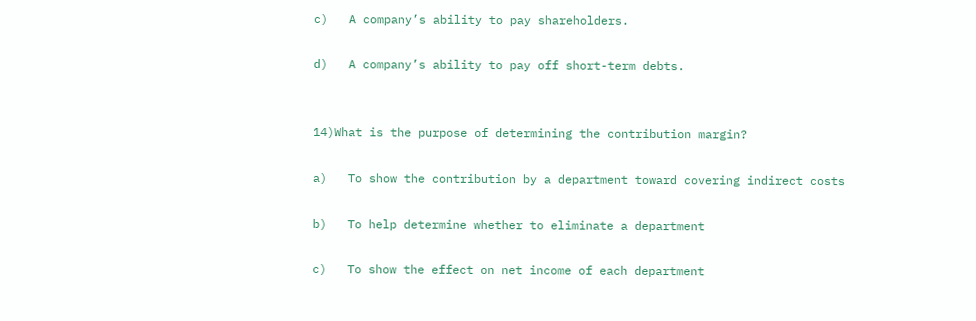c)   A company’s ability to pay shareholders.

d)   A company’s ability to pay off short-term debts.


14)What is the purpose of determining the contribution margin?

a)   To show the contribution by a department toward covering indirect costs

b)   To help determine whether to eliminate a department

c)   To show the effect on net income of each department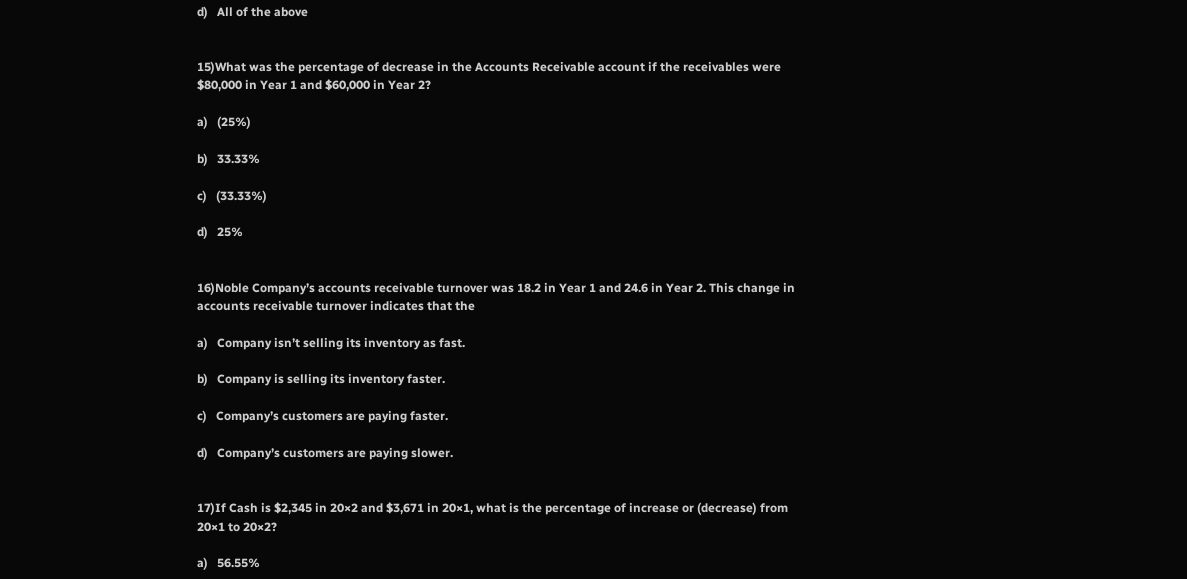d)   All of the above


15)What was the percentage of decrease in the Accounts Receivable account if the receivables were $80,000 in Year 1 and $60,000 in Year 2?

a)   (25%)

b)   33.33%

c)   (33.33%)

d)   25%


16)Noble Company’s accounts receivable turnover was 18.2 in Year 1 and 24.6 in Year 2. This change in accounts receivable turnover indicates that the

a)   Company isn’t selling its inventory as fast.

b)   Company is selling its inventory faster.

c)   Company’s customers are paying faster.

d)   Company’s customers are paying slower.


17)If Cash is $2,345 in 20×2 and $3,671 in 20×1, what is the percentage of increase or (decrease) from 20×1 to 20×2?

a)   56.55%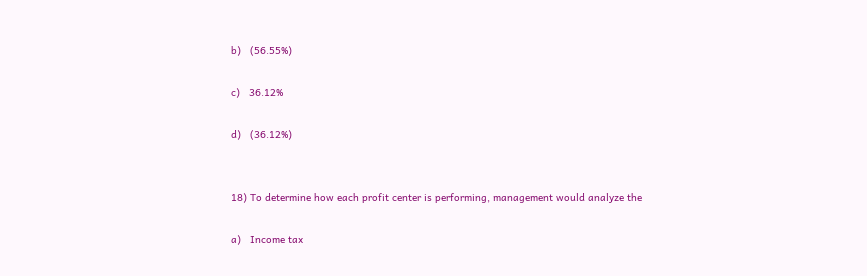b)   (56.55%)

c)   36.12%

d)   (36.12%)


18) To determine how each profit center is performing, management would analyze the

a)   Income tax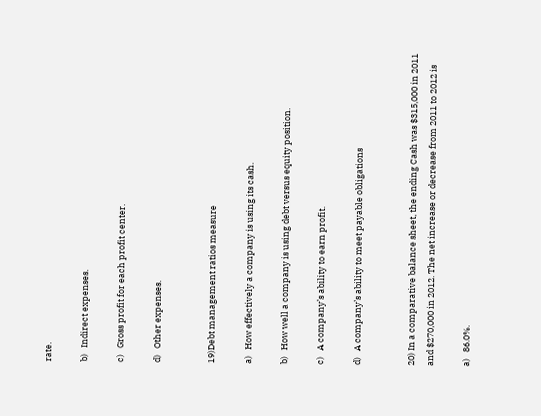rate.

b)   Indirect expenses.

c)   Gross profit for each profit center.

d)   Other expenses.


19)Debt management ratios measure

a)   How effectively a company is using its cash.

b)   How well a company is using debt versus equity position.

c)   A company’s ability to earn profit.

d)   A company’s ability to meet payable obligations


20) In a comparative balance sheet, the ending Cash was $315,000 in 2011 and $270,000 in 2012. The net increase or decrease from 2011 to 2012 is

a)   86.0%.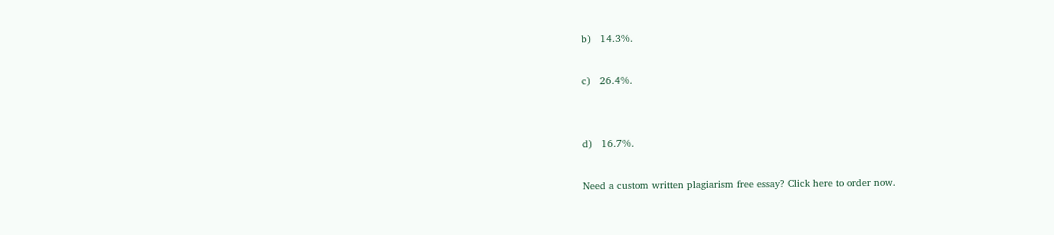b)   14.3%.

c)   26.4%.


d)   16.7%.

Need a custom written plagiarism free essay? Click here to order now.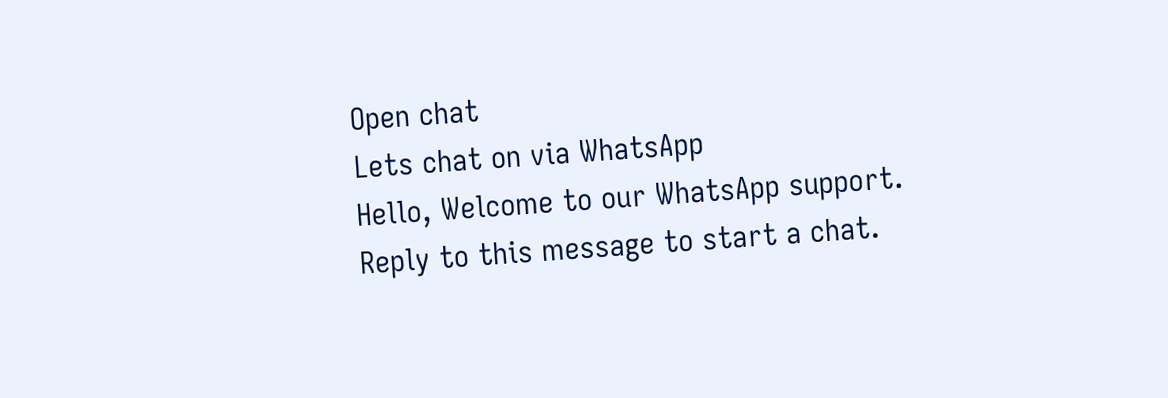Open chat
Lets chat on via WhatsApp
Hello, Welcome to our WhatsApp support. Reply to this message to start a chat.